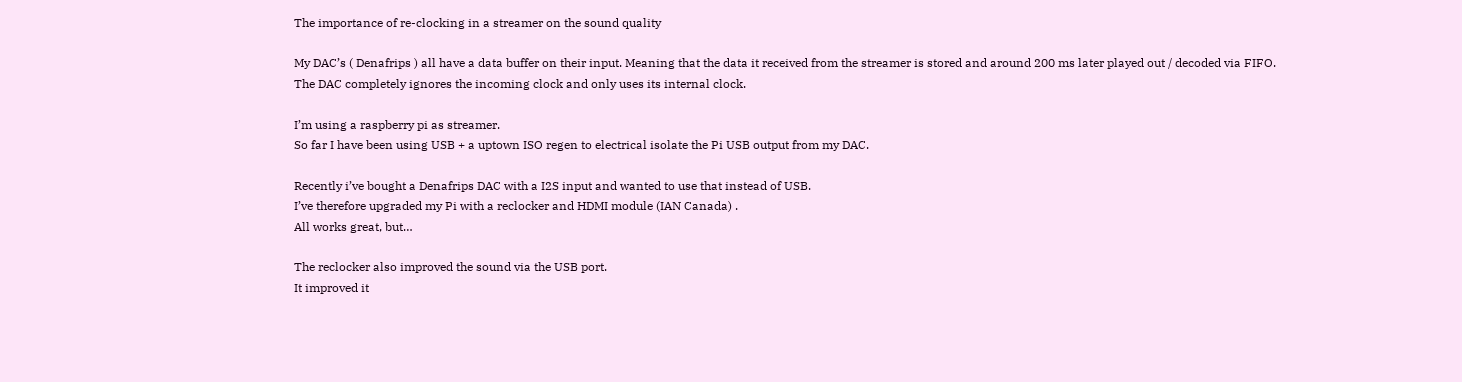The importance of re-clocking in a streamer on the sound quality

My DAC’s ( Denafrips ) all have a data buffer on their input. Meaning that the data it received from the streamer is stored and around 200 ms later played out / decoded via FIFO.
The DAC completely ignores the incoming clock and only uses its internal clock.

I’m using a raspberry pi as streamer.
So far I have been using USB + a uptown ISO regen to electrical isolate the Pi USB output from my DAC.

Recently i’ve bought a Denafrips DAC with a I2S input and wanted to use that instead of USB.
I’ve therefore upgraded my Pi with a reclocker and HDMI module (IAN Canada) .
All works great, but…

The reclocker also improved the sound via the USB port.
It improved it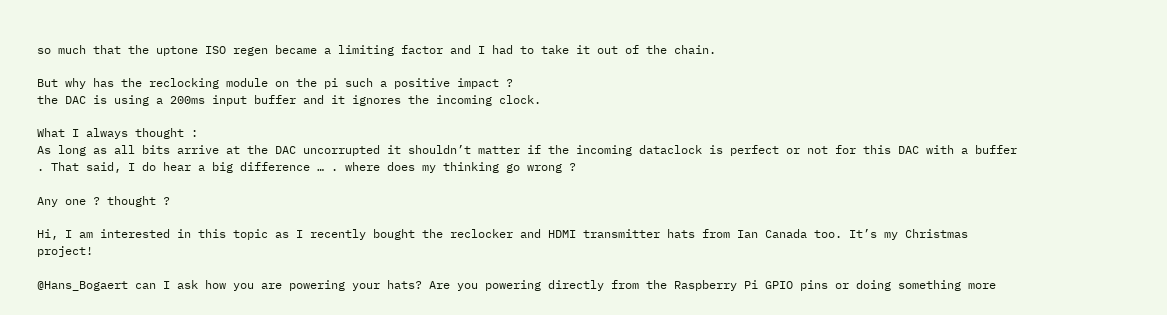so much that the uptone ISO regen became a limiting factor and I had to take it out of the chain.

But why has the reclocking module on the pi such a positive impact ?
the DAC is using a 200ms input buffer and it ignores the incoming clock.

What I always thought :
As long as all bits arrive at the DAC uncorrupted it shouldn’t matter if the incoming dataclock is perfect or not for this DAC with a buffer . That said, I do hear a big difference … . where does my thinking go wrong ?

Any one ? thought ?

Hi, I am interested in this topic as I recently bought the reclocker and HDMI transmitter hats from Ian Canada too. It’s my Christmas project!

@Hans_Bogaert can I ask how you are powering your hats? Are you powering directly from the Raspberry Pi GPIO pins or doing something more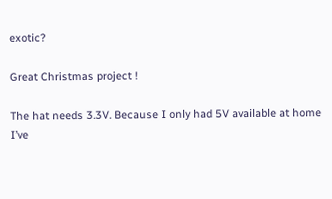exotic?

Great Christmas project !

The hat needs 3.3V. Because I only had 5V available at home I’ve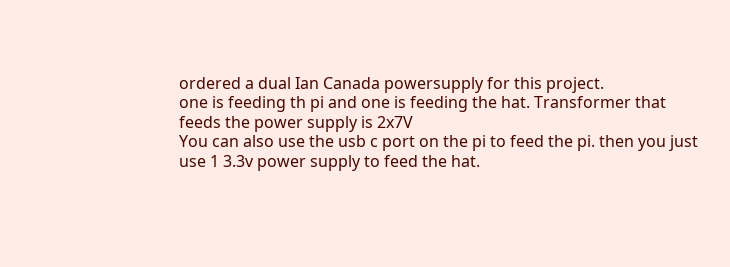ordered a dual Ian Canada powersupply for this project.
one is feeding th pi and one is feeding the hat. Transformer that feeds the power supply is 2x7V
You can also use the usb c port on the pi to feed the pi. then you just use 1 3.3v power supply to feed the hat.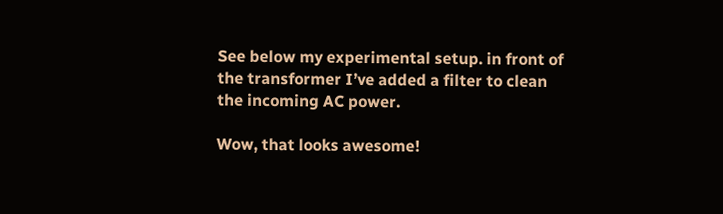See below my experimental setup. in front of the transformer I’ve added a filter to clean the incoming AC power.

Wow, that looks awesome!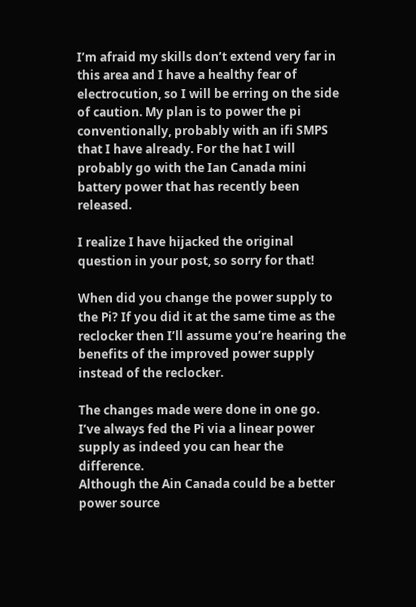I’m afraid my skills don’t extend very far in this area and I have a healthy fear of electrocution, so I will be erring on the side of caution. My plan is to power the pi conventionally, probably with an ifi SMPS that I have already. For the hat I will probably go with the Ian Canada mini battery power that has recently been released.

I realize I have hijacked the original question in your post, so sorry for that!

When did you change the power supply to the Pi? If you did it at the same time as the reclocker then I’ll assume you’re hearing the benefits of the improved power supply instead of the reclocker.

The changes made were done in one go.
I’ve always fed the Pi via a linear power supply as indeed you can hear the difference.
Although the Ain Canada could be a better power source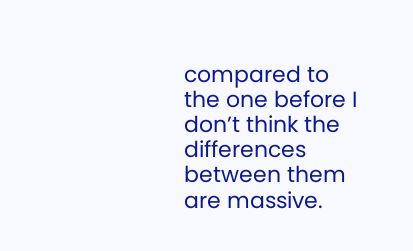compared to the one before I don’t think the differences between them are massive.